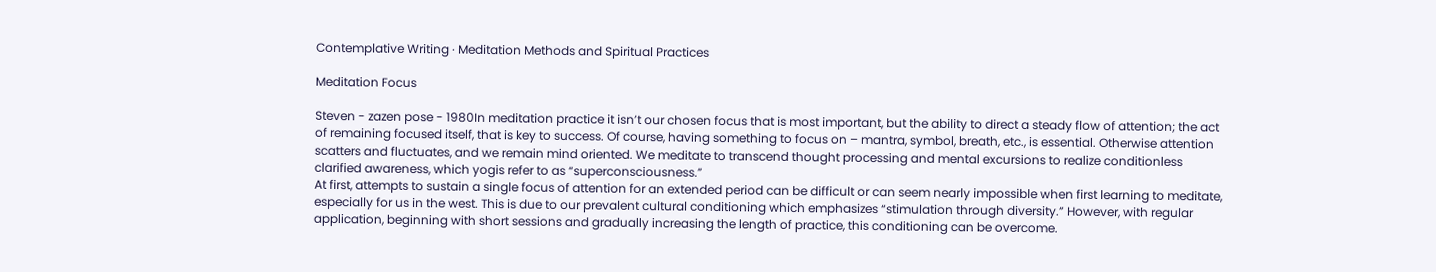Contemplative Writing · Meditation Methods and Spiritual Practices

Meditation Focus

Steven - zazen pose - 1980In meditation practice it isn’t our chosen focus that is most important, but the ability to direct a steady flow of attention; the act of remaining focused itself, that is key to success. Of course, having something to focus on – mantra, symbol, breath, etc., is essential. Otherwise attention scatters and fluctuates, and we remain mind oriented. We meditate to transcend thought processing and mental excursions to realize conditionless clarified awareness, which yogis refer to as “superconsciousness.”
At first, attempts to sustain a single focus of attention for an extended period can be difficult or can seem nearly impossible when first learning to meditate, especially for us in the west. This is due to our prevalent cultural conditioning which emphasizes “stimulation through diversity.” However, with regular application, beginning with short sessions and gradually increasing the length of practice, this conditioning can be overcome.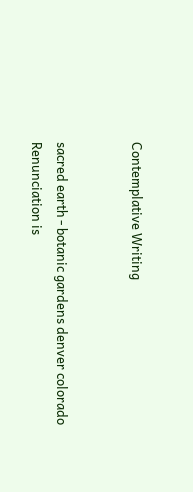Contemplative Writing


sacred earth - botanic gardens denver colorado
Renunciation is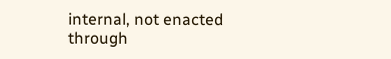internal, not enacted through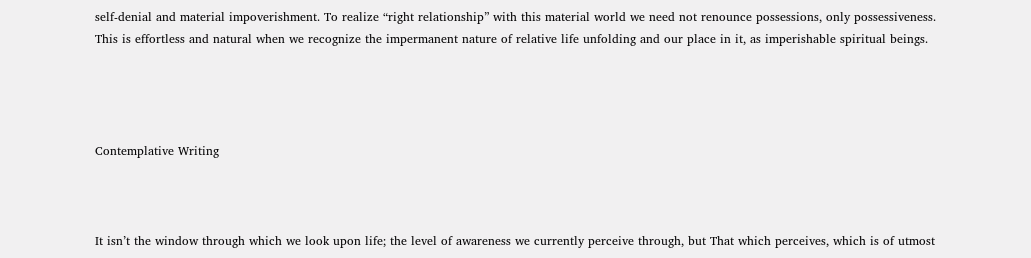self-denial and material impoverishment. To realize “right relationship” with this material world we need not renounce possessions, only possessiveness. This is effortless and natural when we recognize the impermanent nature of relative life unfolding and our place in it, as imperishable spiritual beings.




Contemplative Writing



It isn’t the window through which we look upon life; the level of awareness we currently perceive through, but That which perceives, which is of utmost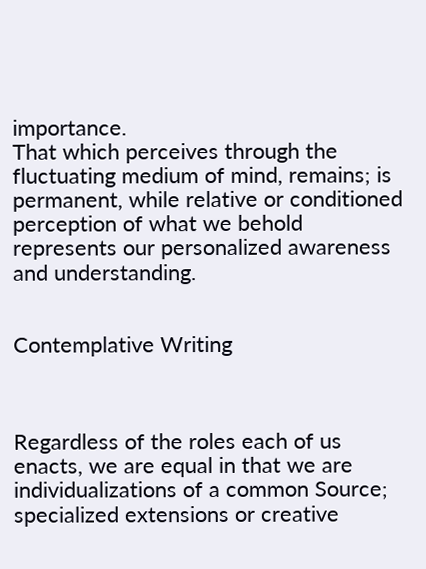importance.
That which perceives through the fluctuating medium of mind, remains; is permanent, while relative or conditioned perception of what we behold represents our personalized awareness and understanding.


Contemplative Writing



Regardless of the roles each of us enacts, we are equal in that we are individualizations of a common Source; specialized extensions or creative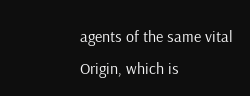agents of the same vital Origin, which is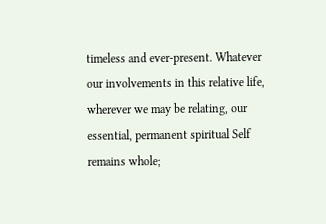timeless and ever-present. Whatever our involvements in this relative life, wherever we may be relating, our essential, permanent spiritual Self remains whole;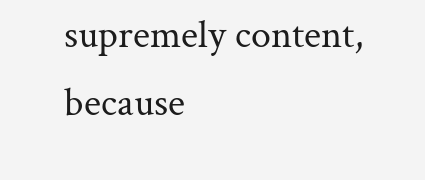supremely content, because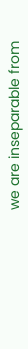we are inseparable from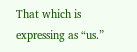That which is expressing as “us.”